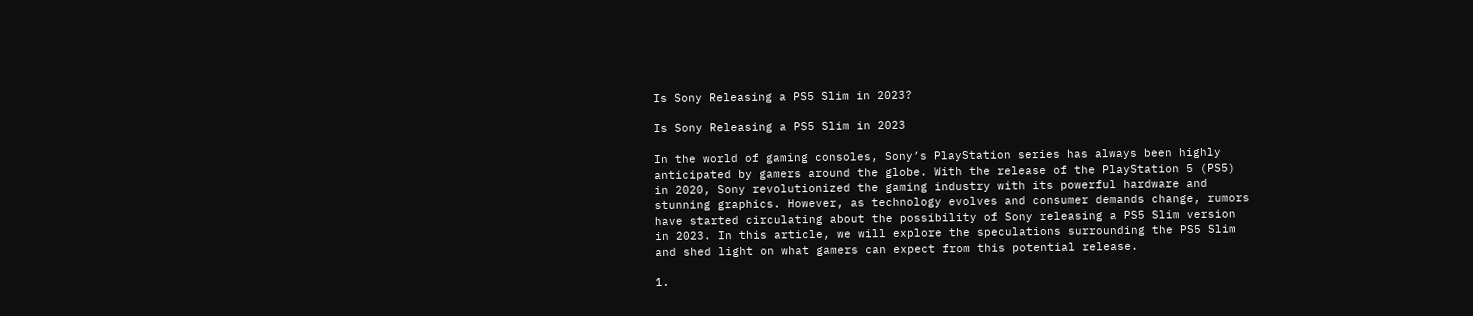Is Sony Releasing a PS5 Slim in 2023?

Is Sony Releasing a PS5 Slim in 2023

In the world of gaming consoles, Sony’s PlayStation series has always been highly anticipated by gamers around the globe. With the release of the PlayStation 5 (PS5) in 2020, Sony revolutionized the gaming industry with its powerful hardware and stunning graphics. However, as technology evolves and consumer demands change, rumors have started circulating about the possibility of Sony releasing a PS5 Slim version in 2023. In this article, we will explore the speculations surrounding the PS5 Slim and shed light on what gamers can expect from this potential release.

1.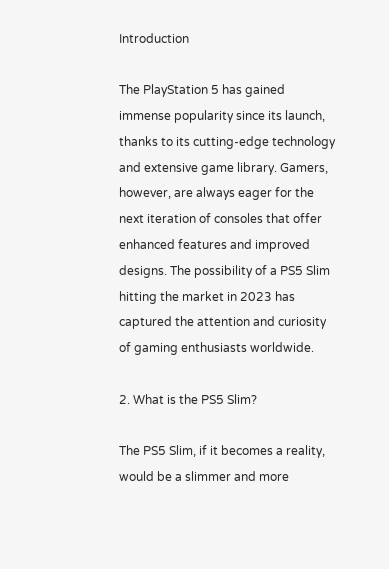Introduction

The PlayStation 5 has gained immense popularity since its launch, thanks to its cutting-edge technology and extensive game library. Gamers, however, are always eager for the next iteration of consoles that offer enhanced features and improved designs. The possibility of a PS5 Slim hitting the market in 2023 has captured the attention and curiosity of gaming enthusiasts worldwide.

2. What is the PS5 Slim?

The PS5 Slim, if it becomes a reality, would be a slimmer and more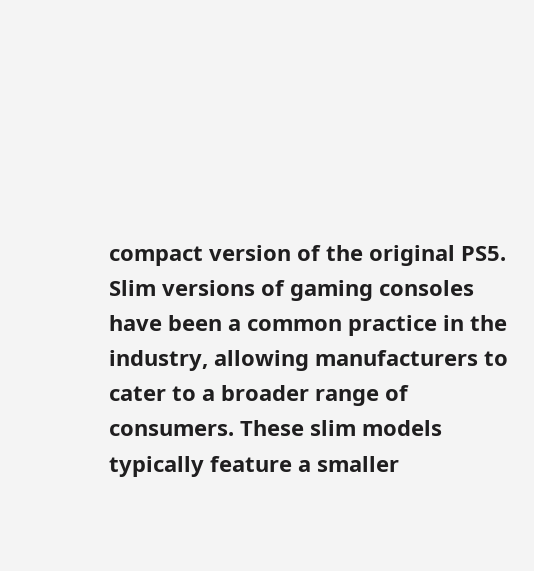compact version of the original PS5. Slim versions of gaming consoles have been a common practice in the industry, allowing manufacturers to cater to a broader range of consumers. These slim models typically feature a smaller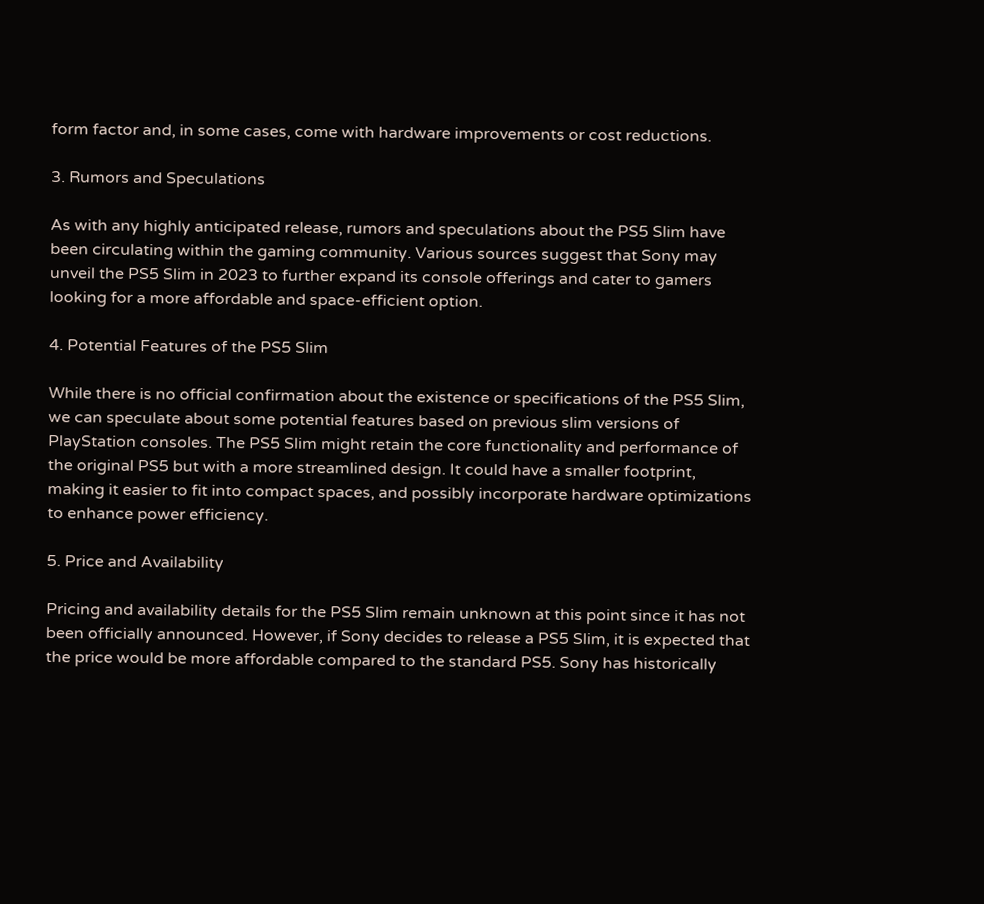form factor and, in some cases, come with hardware improvements or cost reductions.

3. Rumors and Speculations

As with any highly anticipated release, rumors and speculations about the PS5 Slim have been circulating within the gaming community. Various sources suggest that Sony may unveil the PS5 Slim in 2023 to further expand its console offerings and cater to gamers looking for a more affordable and space-efficient option.

4. Potential Features of the PS5 Slim

While there is no official confirmation about the existence or specifications of the PS5 Slim, we can speculate about some potential features based on previous slim versions of PlayStation consoles. The PS5 Slim might retain the core functionality and performance of the original PS5 but with a more streamlined design. It could have a smaller footprint, making it easier to fit into compact spaces, and possibly incorporate hardware optimizations to enhance power efficiency.

5. Price and Availability

Pricing and availability details for the PS5 Slim remain unknown at this point since it has not been officially announced. However, if Sony decides to release a PS5 Slim, it is expected that the price would be more affordable compared to the standard PS5. Sony has historically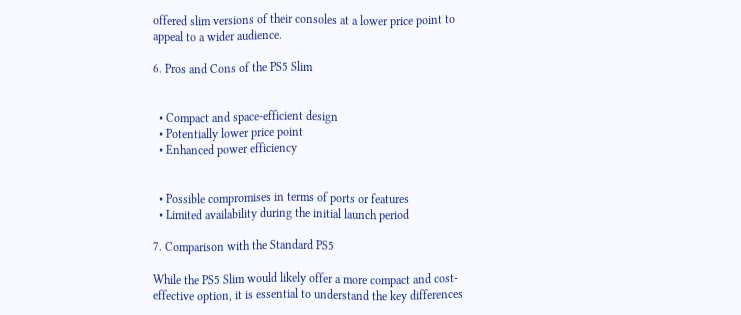offered slim versions of their consoles at a lower price point to appeal to a wider audience.

6. Pros and Cons of the PS5 Slim


  • Compact and space-efficient design
  • Potentially lower price point
  • Enhanced power efficiency


  • Possible compromises in terms of ports or features
  • Limited availability during the initial launch period

7. Comparison with the Standard PS5

While the PS5 Slim would likely offer a more compact and cost-effective option, it is essential to understand the key differences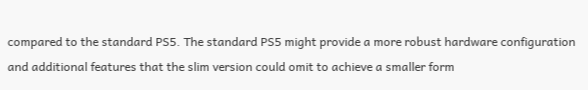compared to the standard PS5. The standard PS5 might provide a more robust hardware configuration and additional features that the slim version could omit to achieve a smaller form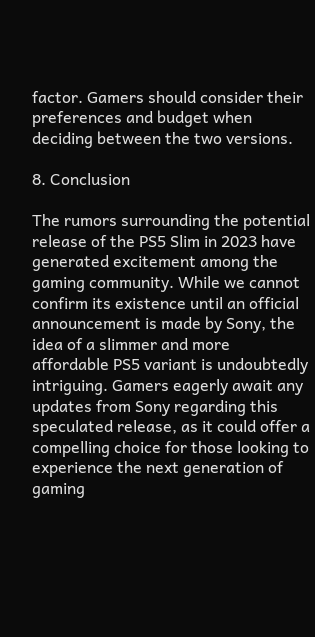factor. Gamers should consider their preferences and budget when deciding between the two versions.

8. Conclusion

The rumors surrounding the potential release of the PS5 Slim in 2023 have generated excitement among the gaming community. While we cannot confirm its existence until an official announcement is made by Sony, the idea of a slimmer and more affordable PS5 variant is undoubtedly intriguing. Gamers eagerly await any updates from Sony regarding this speculated release, as it could offer a compelling choice for those looking to experience the next generation of gaming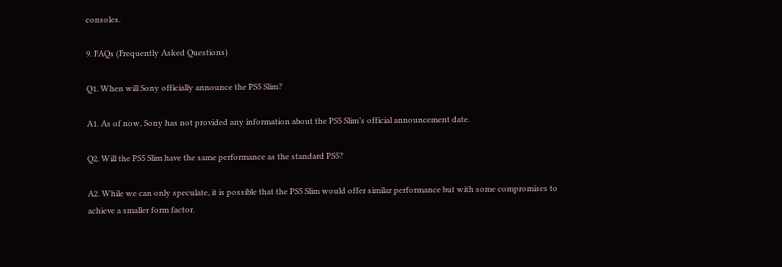consoles.

9. FAQs (Frequently Asked Questions)

Q1. When will Sony officially announce the PS5 Slim?

A1. As of now, Sony has not provided any information about the PS5 Slim’s official announcement date.

Q2. Will the PS5 Slim have the same performance as the standard PS5?

A2. While we can only speculate, it is possible that the PS5 Slim would offer similar performance but with some compromises to achieve a smaller form factor.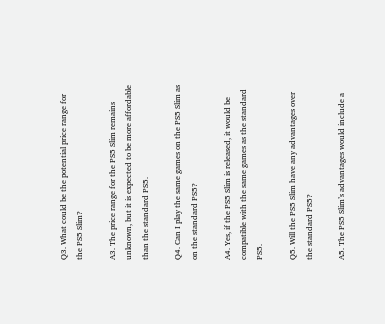Q3. What could be the potential price range for the PS5 Slim?

A3. The price range for the PS5 Slim remains unknown, but it is expected to be more affordable than the standard PS5.

Q4. Can I play the same games on the PS5 Slim as on the standard PS5?

A4. Yes, if the PS5 Slim is released, it would be compatible with the same games as the standard PS5.

Q5. Will the PS5 Slim have any advantages over the standard PS5?

A5. The PS5 Slim’s advantages would include a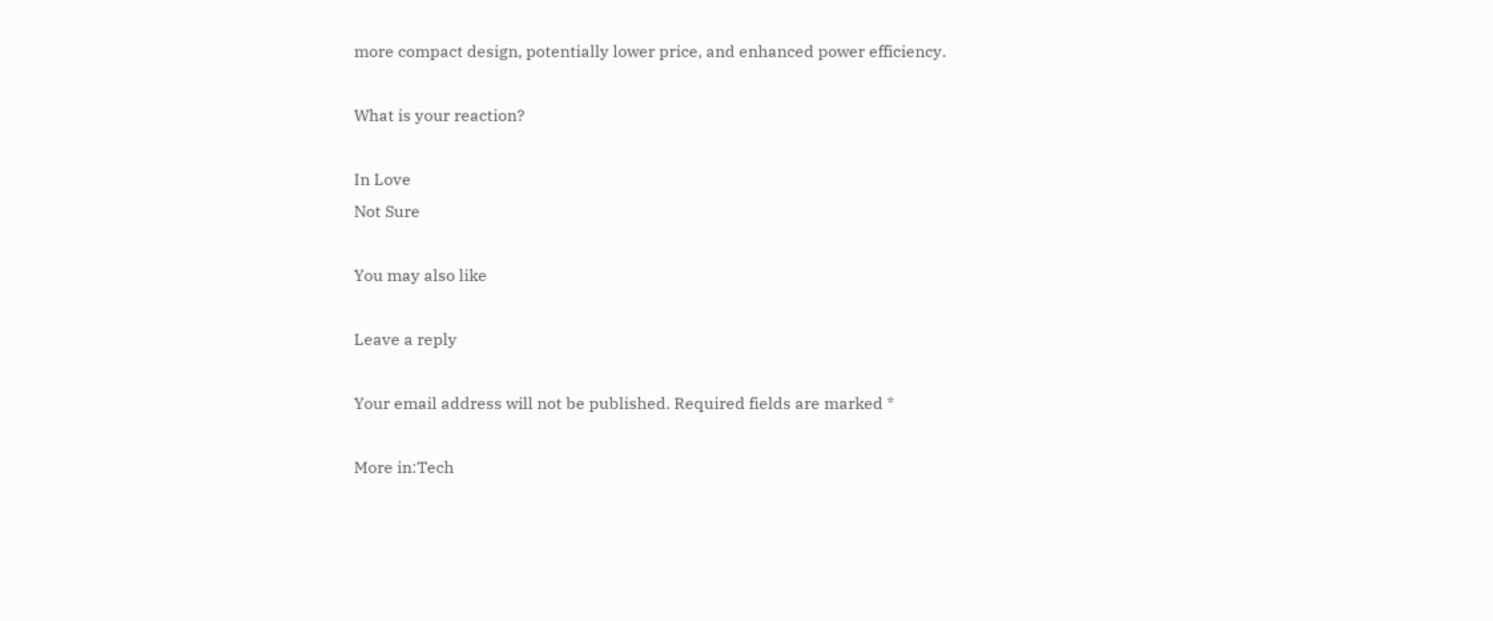more compact design, potentially lower price, and enhanced power efficiency.

What is your reaction?

In Love
Not Sure

You may also like

Leave a reply

Your email address will not be published. Required fields are marked *

More in:Tech